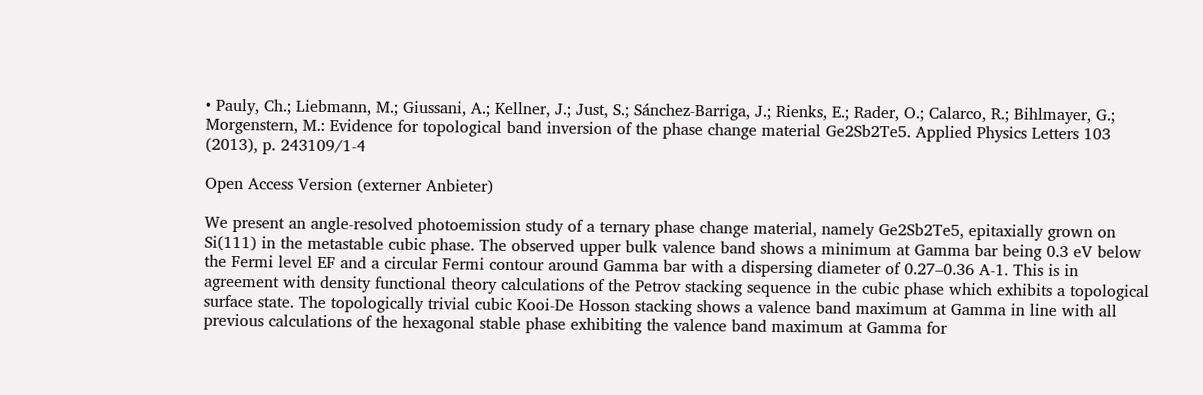• Pauly, Ch.; Liebmann, M.; Giussani, A.; Kellner, J.; Just, S.; Sánchez-Barriga, J.; Rienks, E.; Rader, O.; Calarco, R.; Bihlmayer, G.; Morgenstern, M.: Evidence for topological band inversion of the phase change material Ge2Sb2Te5. Applied Physics Letters 103 (2013), p. 243109/1-4

Open Access Version (externer Anbieter)

We present an angle-resolved photoemission study of a ternary phase change material, namely Ge2Sb2Te5, epitaxially grown on Si(111) in the metastable cubic phase. The observed upper bulk valence band shows a minimum at Gamma bar being 0.3 eV below the Fermi level EF and a circular Fermi contour around Gamma bar with a dispersing diameter of 0.27–0.36 A-1. This is in agreement with density functional theory calculations of the Petrov stacking sequence in the cubic phase which exhibits a topological surface state. The topologically trivial cubic Kooi-De Hosson stacking shows a valence band maximum at Gamma in line with all previous calculations of the hexagonal stable phase exhibiting the valence band maximum at Gamma for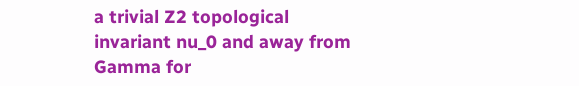a trivial Z2 topological invariant nu_0 and away from Gamma for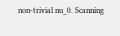non-trivial nu_0. Scanning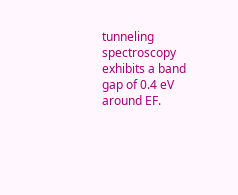tunneling spectroscopy exhibits a band gap of 0.4 eV around EF.